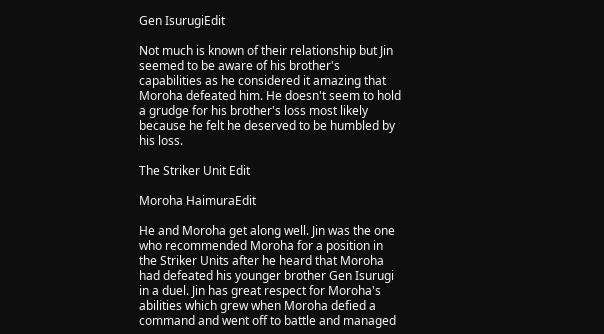Gen IsurugiEdit

Not much is known of their relationship but Jin seemed to be aware of his brother's capabilities as he considered it amazing that Moroha defeated him. He doesn't seem to hold a grudge for his brother's loss most likely because he felt he deserved to be humbled by his loss.

The Striker Unit Edit

Moroha HaimuraEdit

He and Moroha get along well. Jin was the one who recommended Moroha for a position in the Striker Units after he heard that Moroha had defeated his younger brother Gen Isurugi in a duel. Jin has great respect for Moroha's abilities which grew when Moroha defied a command and went off to battle and managed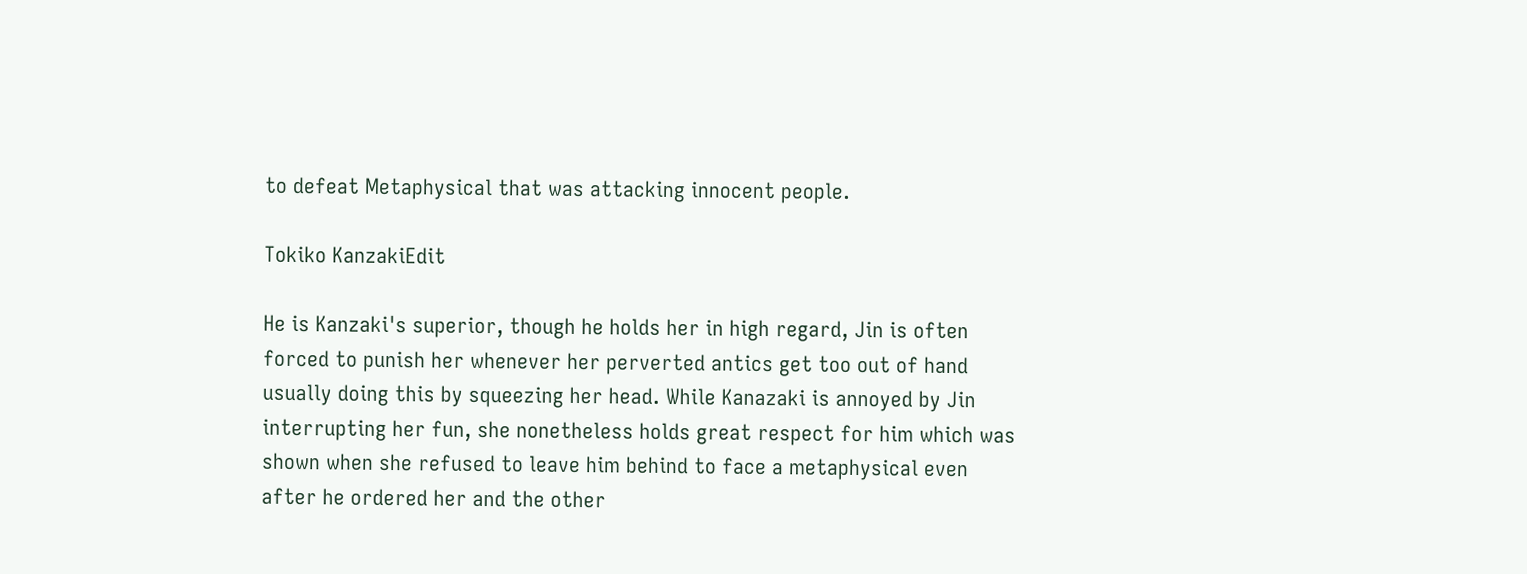to defeat Metaphysical that was attacking innocent people.

Tokiko KanzakiEdit

He is Kanzaki's superior, though he holds her in high regard, Jin is often forced to punish her whenever her perverted antics get too out of hand usually doing this by squeezing her head. While Kanazaki is annoyed by Jin interrupting her fun, she nonetheless holds great respect for him which was shown when she refused to leave him behind to face a metaphysical even after he ordered her and the other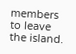members to leave the island.